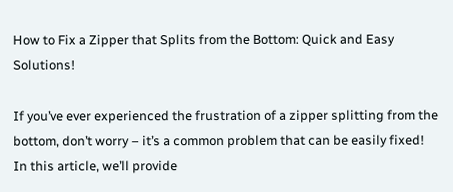How to Fix a Zipper that Splits from the Bottom: Quick and Easy Solutions!

If you’ve ever experienced the frustration of a zipper splitting from the bottom, don’t worry – it’s a common problem that can be easily fixed! In this article, we’ll provide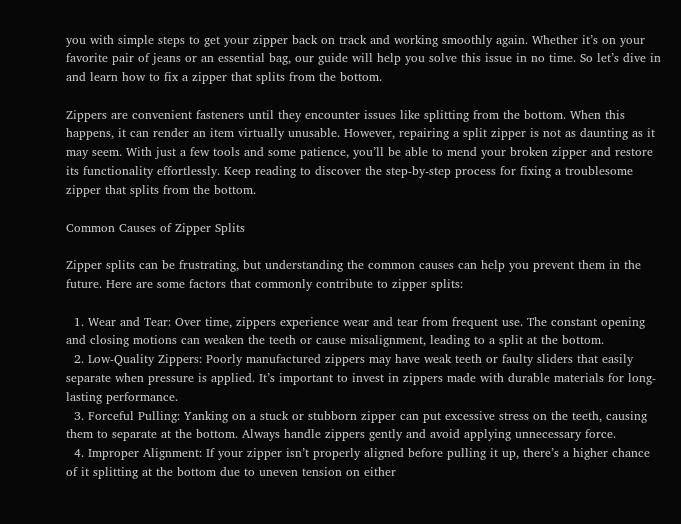you with simple steps to get your zipper back on track and working smoothly again. Whether it’s on your favorite pair of jeans or an essential bag, our guide will help you solve this issue in no time. So let’s dive in and learn how to fix a zipper that splits from the bottom.

Zippers are convenient fasteners until they encounter issues like splitting from the bottom. When this happens, it can render an item virtually unusable. However, repairing a split zipper is not as daunting as it may seem. With just a few tools and some patience, you’ll be able to mend your broken zipper and restore its functionality effortlessly. Keep reading to discover the step-by-step process for fixing a troublesome zipper that splits from the bottom.

Common Causes of Zipper Splits

Zipper splits can be frustrating, but understanding the common causes can help you prevent them in the future. Here are some factors that commonly contribute to zipper splits:

  1. Wear and Tear: Over time, zippers experience wear and tear from frequent use. The constant opening and closing motions can weaken the teeth or cause misalignment, leading to a split at the bottom.
  2. Low-Quality Zippers: Poorly manufactured zippers may have weak teeth or faulty sliders that easily separate when pressure is applied. It’s important to invest in zippers made with durable materials for long-lasting performance.
  3. Forceful Pulling: Yanking on a stuck or stubborn zipper can put excessive stress on the teeth, causing them to separate at the bottom. Always handle zippers gently and avoid applying unnecessary force.
  4. Improper Alignment: If your zipper isn’t properly aligned before pulling it up, there’s a higher chance of it splitting at the bottom due to uneven tension on either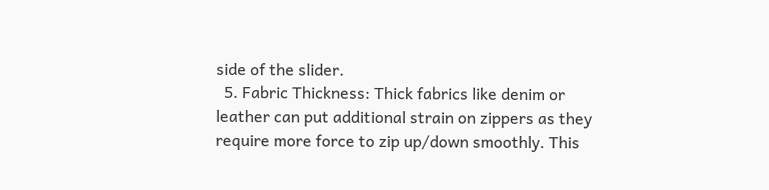side of the slider.
  5. Fabric Thickness: Thick fabrics like denim or leather can put additional strain on zippers as they require more force to zip up/down smoothly. This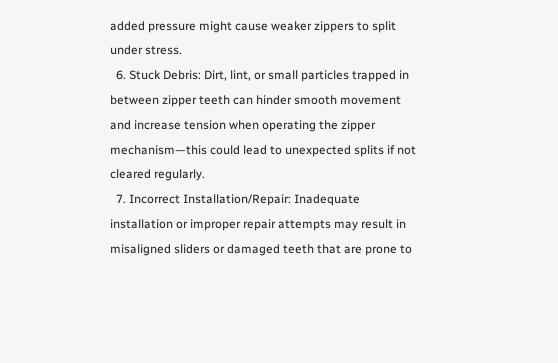added pressure might cause weaker zippers to split under stress.
  6. Stuck Debris: Dirt, lint, or small particles trapped in between zipper teeth can hinder smooth movement and increase tension when operating the zipper mechanism—this could lead to unexpected splits if not cleared regularly.
  7. Incorrect Installation/Repair: Inadequate installation or improper repair attempts may result in misaligned sliders or damaged teeth that are prone to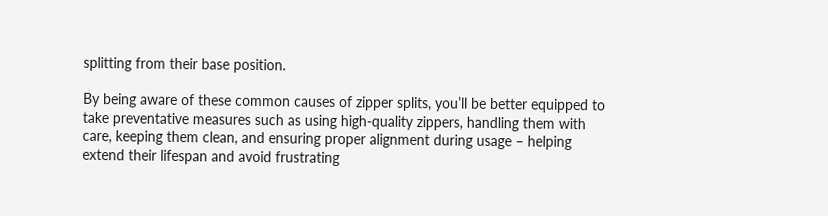splitting from their base position.

By being aware of these common causes of zipper splits, you’ll be better equipped to take preventative measures such as using high-quality zippers, handling them with care, keeping them clean, and ensuring proper alignment during usage – helping extend their lifespan and avoid frustrating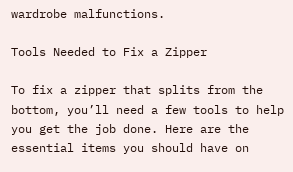wardrobe malfunctions.

Tools Needed to Fix a Zipper

To fix a zipper that splits from the bottom, you’ll need a few tools to help you get the job done. Here are the essential items you should have on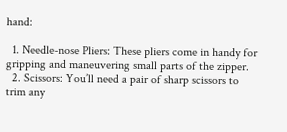hand:

  1. Needle-nose Pliers: These pliers come in handy for gripping and maneuvering small parts of the zipper.
  2. Scissors: You’ll need a pair of sharp scissors to trim any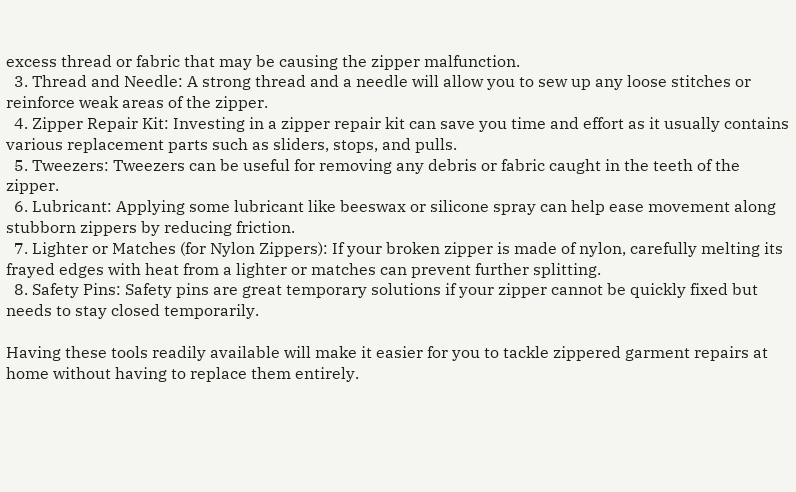excess thread or fabric that may be causing the zipper malfunction.
  3. Thread and Needle: A strong thread and a needle will allow you to sew up any loose stitches or reinforce weak areas of the zipper.
  4. Zipper Repair Kit: Investing in a zipper repair kit can save you time and effort as it usually contains various replacement parts such as sliders, stops, and pulls.
  5. Tweezers: Tweezers can be useful for removing any debris or fabric caught in the teeth of the zipper.
  6. Lubricant: Applying some lubricant like beeswax or silicone spray can help ease movement along stubborn zippers by reducing friction.
  7. Lighter or Matches (for Nylon Zippers): If your broken zipper is made of nylon, carefully melting its frayed edges with heat from a lighter or matches can prevent further splitting.
  8. Safety Pins: Safety pins are great temporary solutions if your zipper cannot be quickly fixed but needs to stay closed temporarily.

Having these tools readily available will make it easier for you to tackle zippered garment repairs at home without having to replace them entirely.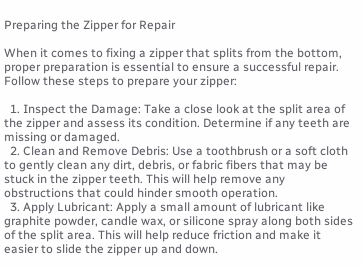Preparing the Zipper for Repair

When it comes to fixing a zipper that splits from the bottom, proper preparation is essential to ensure a successful repair. Follow these steps to prepare your zipper:

  1. Inspect the Damage: Take a close look at the split area of the zipper and assess its condition. Determine if any teeth are missing or damaged.
  2. Clean and Remove Debris: Use a toothbrush or a soft cloth to gently clean any dirt, debris, or fabric fibers that may be stuck in the zipper teeth. This will help remove any obstructions that could hinder smooth operation.
  3. Apply Lubricant: Apply a small amount of lubricant like graphite powder, candle wax, or silicone spray along both sides of the split area. This will help reduce friction and make it easier to slide the zipper up and down.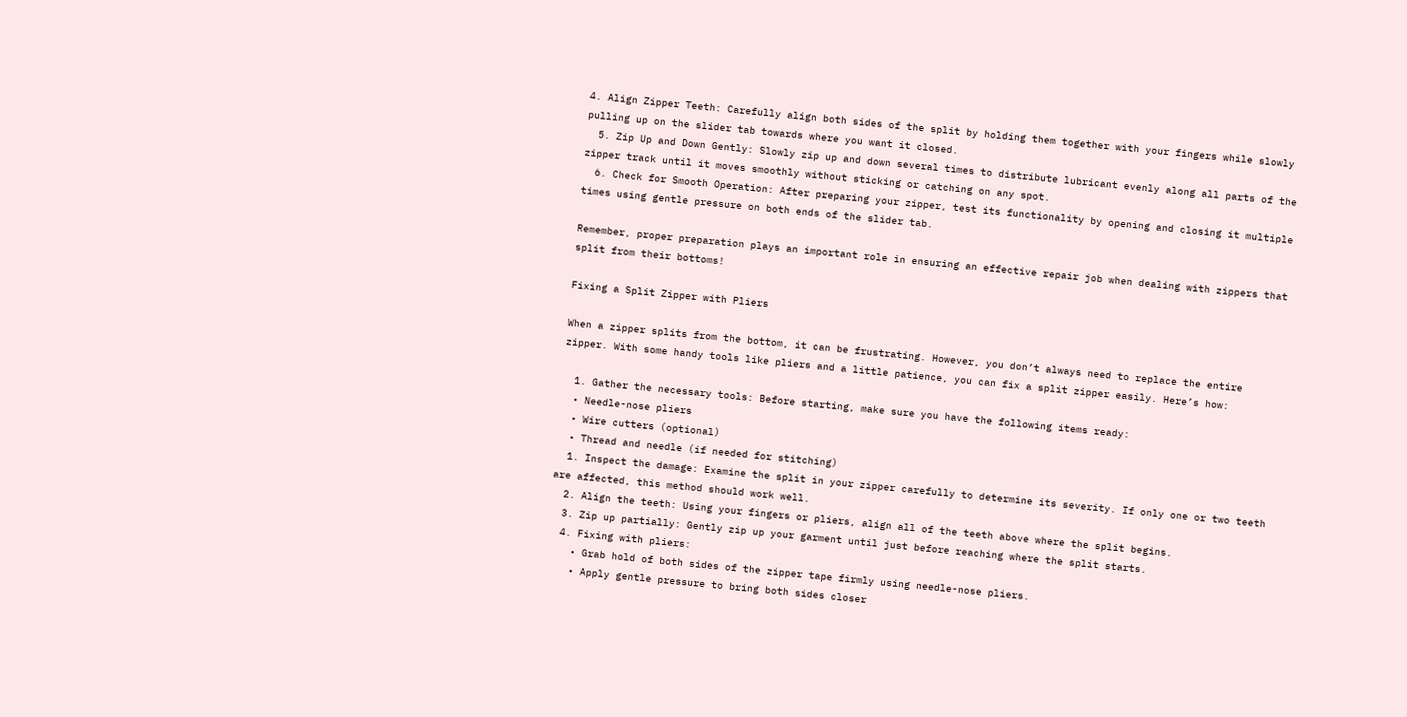4. Align Zipper Teeth: Carefully align both sides of the split by holding them together with your fingers while slowly pulling up on the slider tab towards where you want it closed.
  5. Zip Up and Down Gently: Slowly zip up and down several times to distribute lubricant evenly along all parts of the zipper track until it moves smoothly without sticking or catching on any spot.
  6. Check for Smooth Operation: After preparing your zipper, test its functionality by opening and closing it multiple times using gentle pressure on both ends of the slider tab.

Remember, proper preparation plays an important role in ensuring an effective repair job when dealing with zippers that split from their bottoms!

Fixing a Split Zipper with Pliers

When a zipper splits from the bottom, it can be frustrating. However, you don’t always need to replace the entire zipper. With some handy tools like pliers and a little patience, you can fix a split zipper easily. Here’s how:

  1. Gather the necessary tools: Before starting, make sure you have the following items ready:
  • Needle-nose pliers
  • Wire cutters (optional)
  • Thread and needle (if needed for stitching)
  1. Inspect the damage: Examine the split in your zipper carefully to determine its severity. If only one or two teeth are affected, this method should work well.
  2. Align the teeth: Using your fingers or pliers, align all of the teeth above where the split begins.
  3. Zip up partially: Gently zip up your garment until just before reaching where the split starts.
  4. Fixing with pliers:
    • Grab hold of both sides of the zipper tape firmly using needle-nose pliers.
    • Apply gentle pressure to bring both sides closer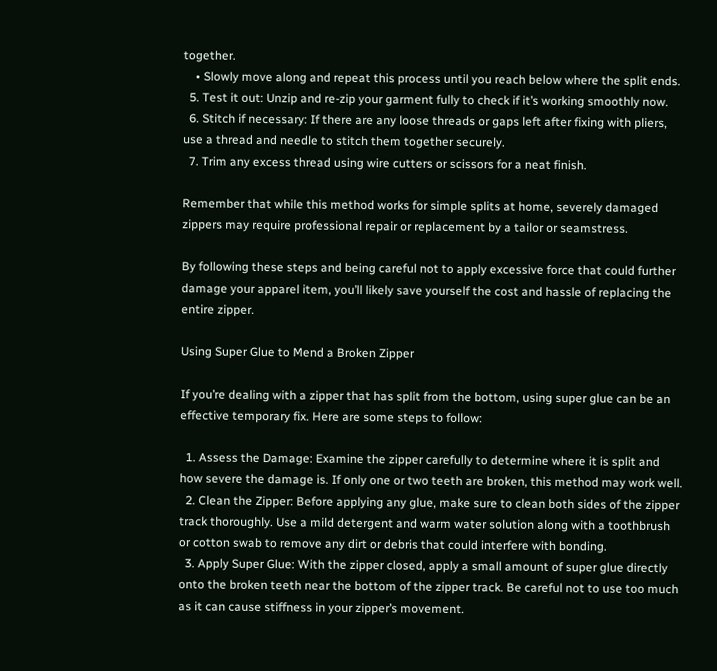together.
    • Slowly move along and repeat this process until you reach below where the split ends.
  5. Test it out: Unzip and re-zip your garment fully to check if it’s working smoothly now.
  6. Stitch if necessary: If there are any loose threads or gaps left after fixing with pliers, use a thread and needle to stitch them together securely.
  7. Trim any excess thread using wire cutters or scissors for a neat finish.

Remember that while this method works for simple splits at home, severely damaged zippers may require professional repair or replacement by a tailor or seamstress.

By following these steps and being careful not to apply excessive force that could further damage your apparel item, you’ll likely save yourself the cost and hassle of replacing the entire zipper.

Using Super Glue to Mend a Broken Zipper

If you’re dealing with a zipper that has split from the bottom, using super glue can be an effective temporary fix. Here are some steps to follow:

  1. Assess the Damage: Examine the zipper carefully to determine where it is split and how severe the damage is. If only one or two teeth are broken, this method may work well.
  2. Clean the Zipper: Before applying any glue, make sure to clean both sides of the zipper track thoroughly. Use a mild detergent and warm water solution along with a toothbrush or cotton swab to remove any dirt or debris that could interfere with bonding.
  3. Apply Super Glue: With the zipper closed, apply a small amount of super glue directly onto the broken teeth near the bottom of the zipper track. Be careful not to use too much as it can cause stiffness in your zipper’s movement.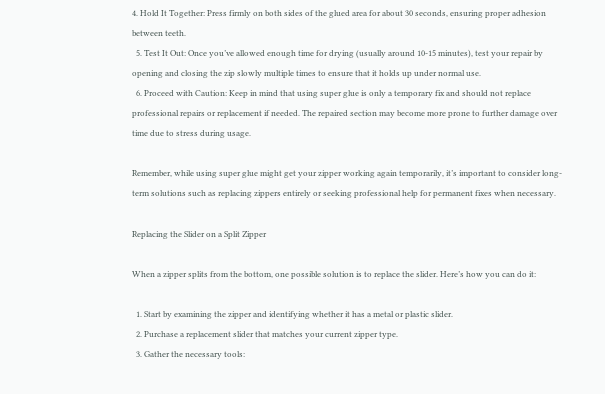4. Hold It Together: Press firmly on both sides of the glued area for about 30 seconds, ensuring proper adhesion between teeth.
  5. Test It Out: Once you’ve allowed enough time for drying (usually around 10-15 minutes), test your repair by opening and closing the zip slowly multiple times to ensure that it holds up under normal use.
  6. Proceed with Caution: Keep in mind that using super glue is only a temporary fix and should not replace professional repairs or replacement if needed. The repaired section may become more prone to further damage over time due to stress during usage.

Remember, while using super glue might get your zipper working again temporarily, it’s important to consider long-term solutions such as replacing zippers entirely or seeking professional help for permanent fixes when necessary.

Replacing the Slider on a Split Zipper

When a zipper splits from the bottom, one possible solution is to replace the slider. Here’s how you can do it:

  1. Start by examining the zipper and identifying whether it has a metal or plastic slider.
  2. Purchase a replacement slider that matches your current zipper type.
  3. Gather the necessary tools: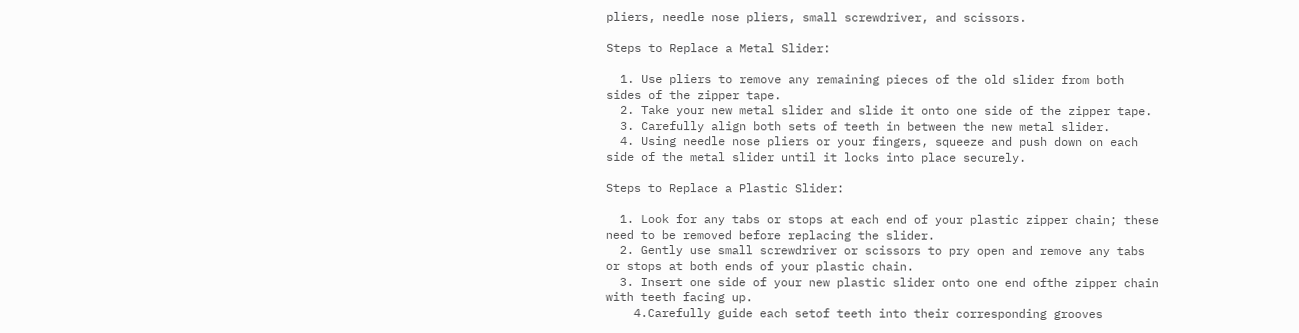pliers, needle nose pliers, small screwdriver, and scissors.

Steps to Replace a Metal Slider:

  1. Use pliers to remove any remaining pieces of the old slider from both sides of the zipper tape.
  2. Take your new metal slider and slide it onto one side of the zipper tape.
  3. Carefully align both sets of teeth in between the new metal slider.
  4. Using needle nose pliers or your fingers, squeeze and push down on each side of the metal slider until it locks into place securely.

Steps to Replace a Plastic Slider:

  1. Look for any tabs or stops at each end of your plastic zipper chain; these need to be removed before replacing the slider.
  2. Gently use small screwdriver or scissors to pry open and remove any tabs or stops at both ends of your plastic chain.
  3. Insert one side of your new plastic slider onto one end ofthe zipper chain with teeth facing up.
    4.Carefully guide each setof teeth into their corresponding grooves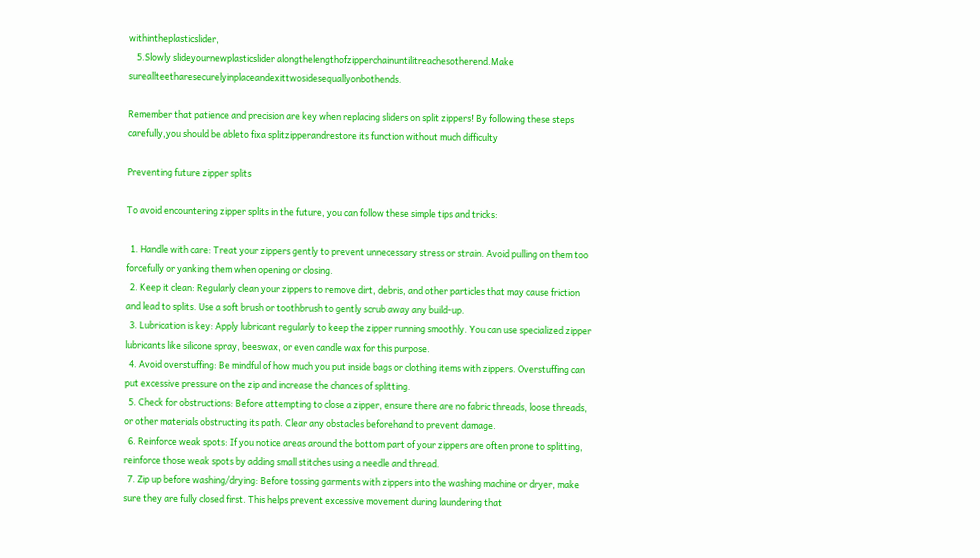withintheplasticslider,
    5.Slowly slideyournewplasticslider alongthelengthofzipperchainuntilitreachesotherend.Make sureallteetharesecurelyinplaceandexittwosidesequallyonbothends.

Remember that patience and precision are key when replacing sliders on split zippers! By following these steps carefully,you should be ableto fixa splitzipperandrestore its function without much difficulty

Preventing future zipper splits

To avoid encountering zipper splits in the future, you can follow these simple tips and tricks:

  1. Handle with care: Treat your zippers gently to prevent unnecessary stress or strain. Avoid pulling on them too forcefully or yanking them when opening or closing.
  2. Keep it clean: Regularly clean your zippers to remove dirt, debris, and other particles that may cause friction and lead to splits. Use a soft brush or toothbrush to gently scrub away any build-up.
  3. Lubrication is key: Apply lubricant regularly to keep the zipper running smoothly. You can use specialized zipper lubricants like silicone spray, beeswax, or even candle wax for this purpose.
  4. Avoid overstuffing: Be mindful of how much you put inside bags or clothing items with zippers. Overstuffing can put excessive pressure on the zip and increase the chances of splitting.
  5. Check for obstructions: Before attempting to close a zipper, ensure there are no fabric threads, loose threads, or other materials obstructing its path. Clear any obstacles beforehand to prevent damage.
  6. Reinforce weak spots: If you notice areas around the bottom part of your zippers are often prone to splitting, reinforce those weak spots by adding small stitches using a needle and thread.
  7. Zip up before washing/drying: Before tossing garments with zippers into the washing machine or dryer, make sure they are fully closed first. This helps prevent excessive movement during laundering that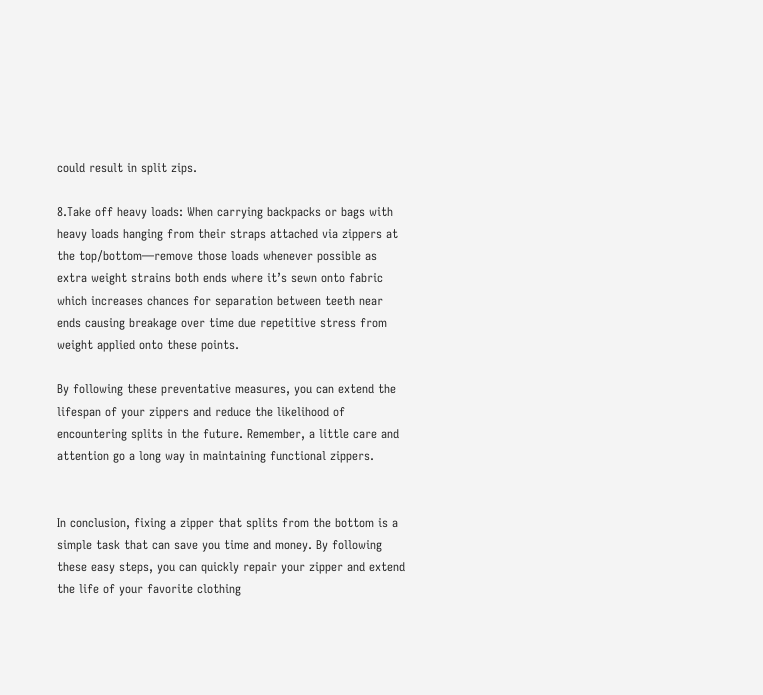could result in split zips.

8.Take off heavy loads: When carrying backpacks or bags with heavy loads hanging from their straps attached via zippers at the top/bottom—remove those loads whenever possible as extra weight strains both ends where it’s sewn onto fabric which increases chances for separation between teeth near ends causing breakage over time due repetitive stress from weight applied onto these points.

By following these preventative measures, you can extend the lifespan of your zippers and reduce the likelihood of encountering splits in the future. Remember, a little care and attention go a long way in maintaining functional zippers.


In conclusion, fixing a zipper that splits from the bottom is a simple task that can save you time and money. By following these easy steps, you can quickly repair your zipper and extend the life of your favorite clothing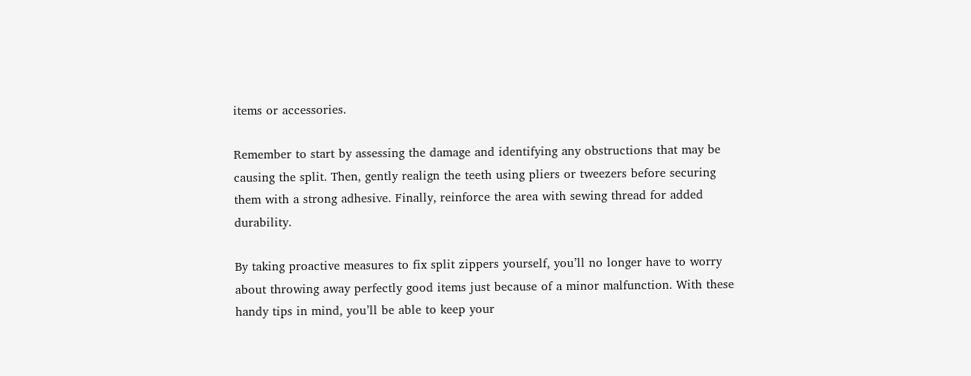items or accessories.

Remember to start by assessing the damage and identifying any obstructions that may be causing the split. Then, gently realign the teeth using pliers or tweezers before securing them with a strong adhesive. Finally, reinforce the area with sewing thread for added durability.

By taking proactive measures to fix split zippers yourself, you’ll no longer have to worry about throwing away perfectly good items just because of a minor malfunction. With these handy tips in mind, you’ll be able to keep your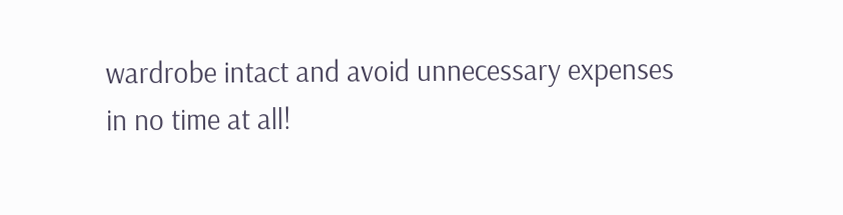wardrobe intact and avoid unnecessary expenses in no time at all!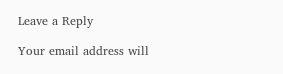Leave a Reply

Your email address will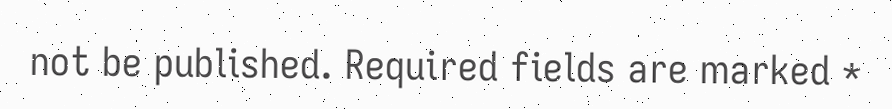not be published. Required fields are marked *